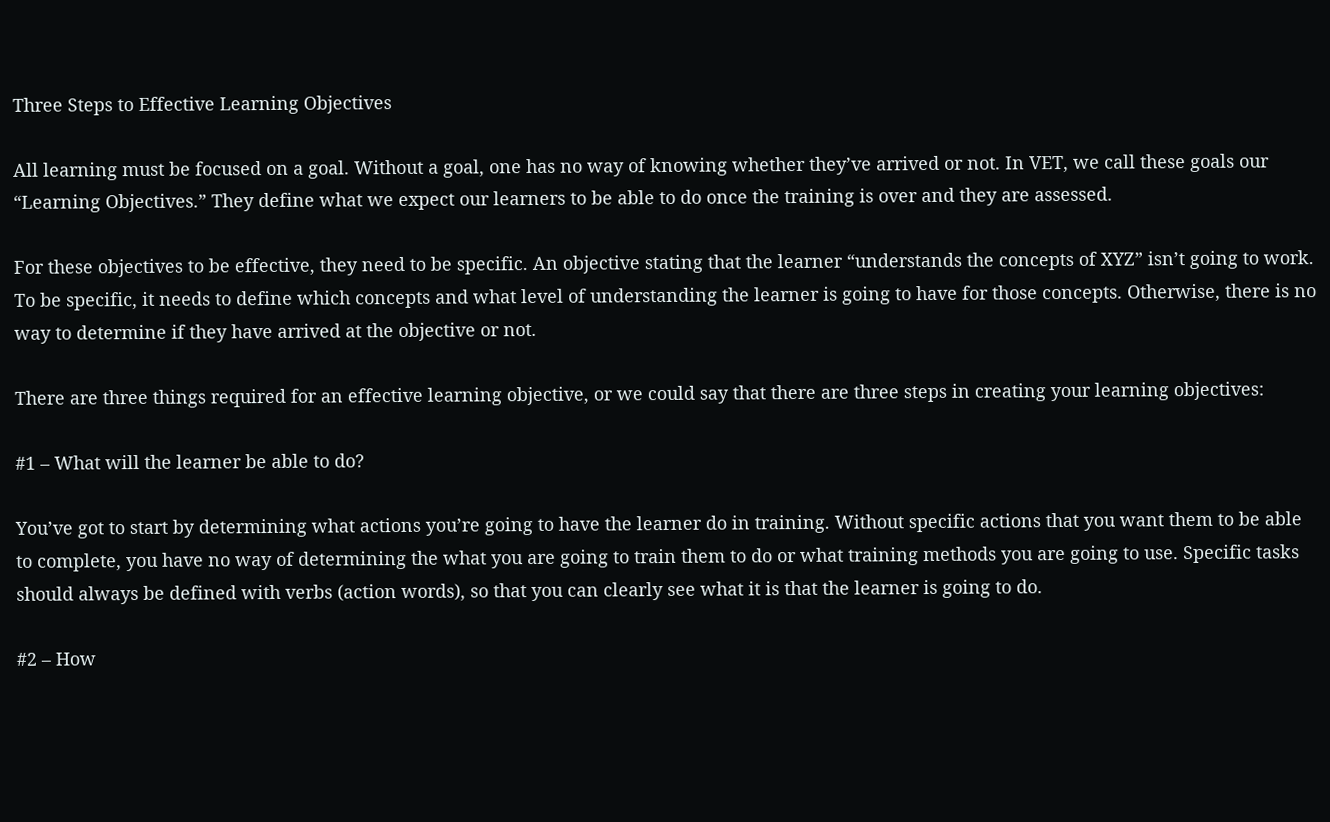Three Steps to Effective Learning Objectives

All learning must be focused on a goal. Without a goal, one has no way of knowing whether they’ve arrived or not. In VET, we call these goals our “Learning Objectives.” They define what we expect our learners to be able to do once the training is over and they are assessed.

For these objectives to be effective, they need to be specific. An objective stating that the learner “understands the concepts of XYZ” isn’t going to work. To be specific, it needs to define which concepts and what level of understanding the learner is going to have for those concepts. Otherwise, there is no way to determine if they have arrived at the objective or not.

There are three things required for an effective learning objective, or we could say that there are three steps in creating your learning objectives:

#1 – What will the learner be able to do?

You’ve got to start by determining what actions you’re going to have the learner do in training. Without specific actions that you want them to be able to complete, you have no way of determining the what you are going to train them to do or what training methods you are going to use. Specific tasks should always be defined with verbs (action words), so that you can clearly see what it is that the learner is going to do.

#2 – How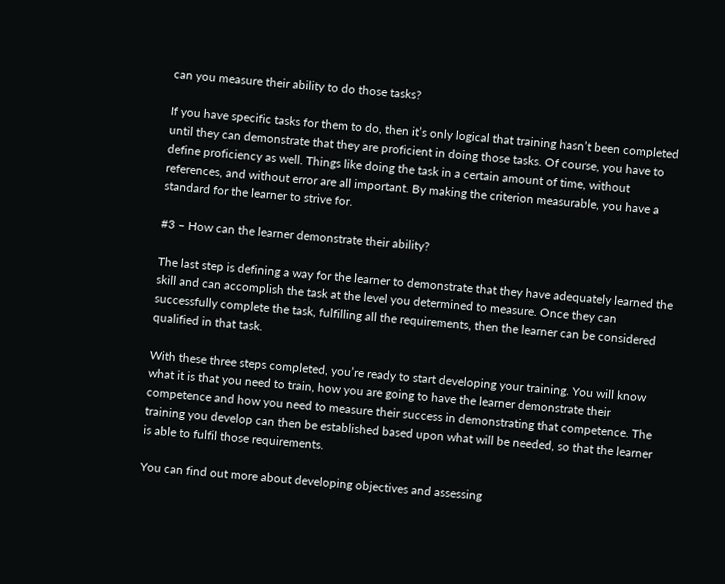can you measure their ability to do those tasks?

If you have specific tasks for them to do, then it’s only logical that training hasn’t been completed until they can demonstrate that they are proficient in doing those tasks. Of course, you have to define proficiency as well. Things like doing the task in a certain amount of time, without references, and without error are all important. By making the criterion measurable, you have a standard for the learner to strive for.

#3 – How can the learner demonstrate their ability?

The last step is defining a way for the learner to demonstrate that they have adequately learned the skill and can accomplish the task at the level you determined to measure. Once they can successfully complete the task, fulfilling all the requirements, then the learner can be considered qualified in that task.

With these three steps completed, you’re ready to start developing your training. You will know what it is that you need to train, how you are going to have the learner demonstrate their competence and how you need to measure their success in demonstrating that competence. The training you develop can then be established based upon what will be needed, so that the learner is able to fulfil those requirements.

You can find out more about developing objectives and assessing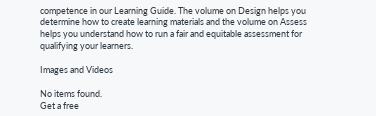competence in our Learning Guide. The volume on Design helps you determine how to create learning materials and the volume on Assess helps you understand how to run a fair and equitable assessment for qualifying your learners.

Images and Videos

No items found.
Get a free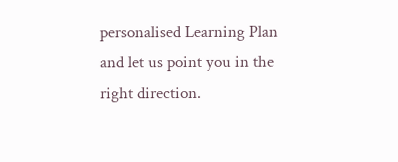personalised Learning Plan and let us point you in the right direction.